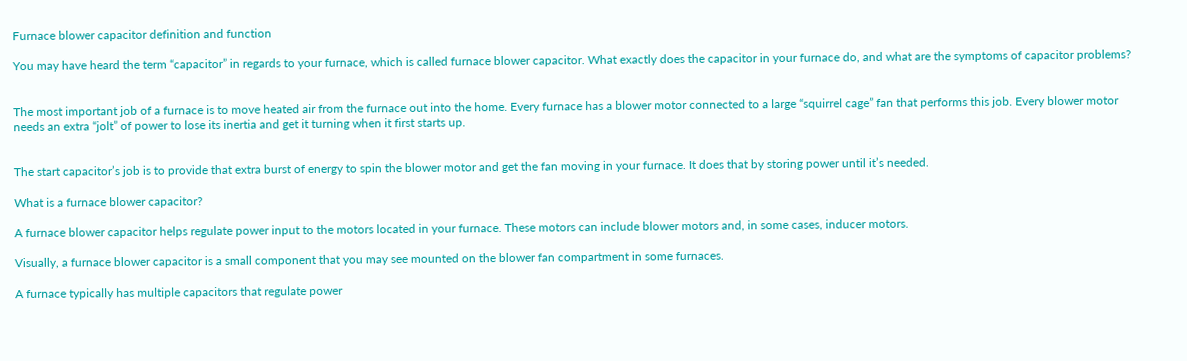Furnace blower capacitor definition and function

You may have heard the term “capacitor” in regards to your furnace, which is called furnace blower capacitor. What exactly does the capacitor in your furnace do, and what are the symptoms of capacitor problems?


The most important job of a furnace is to move heated air from the furnace out into the home. Every furnace has a blower motor connected to a large “squirrel cage” fan that performs this job. Every blower motor needs an extra “jolt” of power to lose its inertia and get it turning when it first starts up.


The start capacitor’s job is to provide that extra burst of energy to spin the blower motor and get the fan moving in your furnace. It does that by storing power until it’s needed.

What is a furnace blower capacitor?

A furnace blower capacitor helps regulate power input to the motors located in your furnace. These motors can include blower motors and, in some cases, inducer motors.

Visually, a furnace blower capacitor is a small component that you may see mounted on the blower fan compartment in some furnaces.

A furnace typically has multiple capacitors that regulate power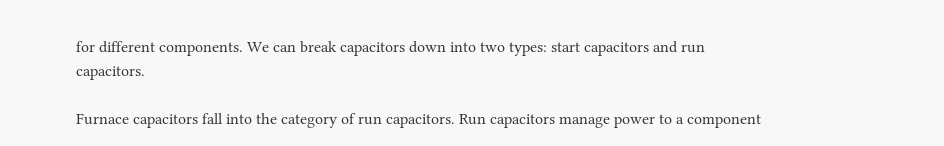for different components. We can break capacitors down into two types: start capacitors and run capacitors.

Furnace capacitors fall into the category of run capacitors. Run capacitors manage power to a component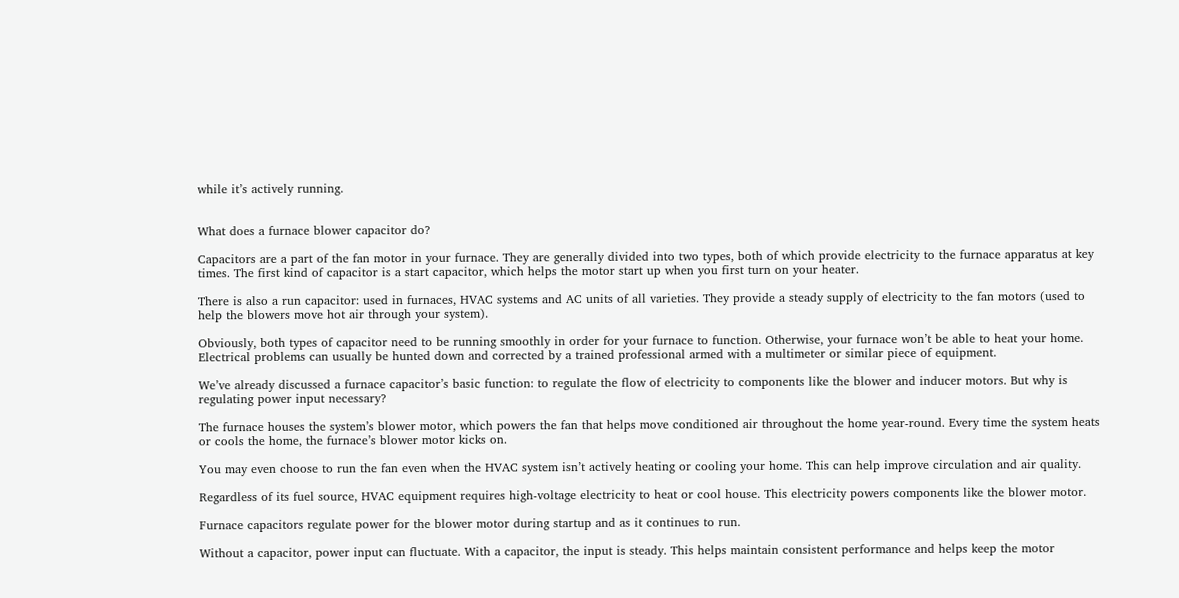while it’s actively running.


What does a furnace blower capacitor do?

Capacitors are a part of the fan motor in your furnace. They are generally divided into two types, both of which provide electricity to the furnace apparatus at key times. The first kind of capacitor is a start capacitor, which helps the motor start up when you first turn on your heater.

There is also a run capacitor: used in furnaces, HVAC systems and AC units of all varieties. They provide a steady supply of electricity to the fan motors (used to help the blowers move hot air through your system).

Obviously, both types of capacitor need to be running smoothly in order for your furnace to function. Otherwise, your furnace won’t be able to heat your home. Electrical problems can usually be hunted down and corrected by a trained professional armed with a multimeter or similar piece of equipment.

We’ve already discussed a furnace capacitor’s basic function: to regulate the flow of electricity to components like the blower and inducer motors. But why is regulating power input necessary?

The furnace houses the system’s blower motor, which powers the fan that helps move conditioned air throughout the home year-round. Every time the system heats or cools the home, the furnace’s blower motor kicks on.

You may even choose to run the fan even when the HVAC system isn’t actively heating or cooling your home. This can help improve circulation and air quality.

Regardless of its fuel source, HVAC equipment requires high-voltage electricity to heat or cool house. This electricity powers components like the blower motor.

Furnace capacitors regulate power for the blower motor during startup and as it continues to run.

Without a capacitor, power input can fluctuate. With a capacitor, the input is steady. This helps maintain consistent performance and helps keep the motor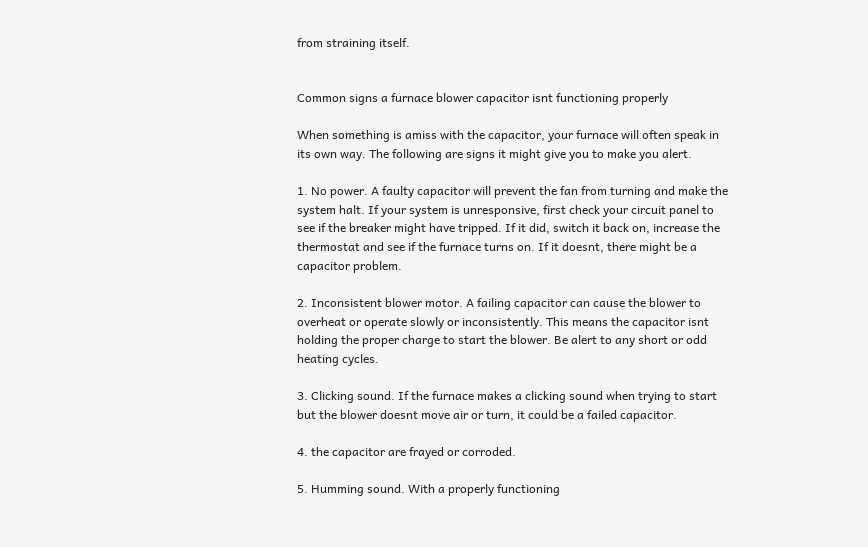from straining itself.


Common signs a furnace blower capacitor isnt functioning properly

When something is amiss with the capacitor, your furnace will often speak in its own way. The following are signs it might give you to make you alert.

1. No power. A faulty capacitor will prevent the fan from turning and make the system halt. If your system is unresponsive, first check your circuit panel to see if the breaker might have tripped. If it did, switch it back on, increase the thermostat and see if the furnace turns on. If it doesnt, there might be a capacitor problem.

2. Inconsistent blower motor. A failing capacitor can cause the blower to overheat or operate slowly or inconsistently. This means the capacitor isnt holding the proper charge to start the blower. Be alert to any short or odd heating cycles.

3. Clicking sound. If the furnace makes a clicking sound when trying to start but the blower doesnt move air or turn, it could be a failed capacitor.

4. the capacitor are frayed or corroded.

5. Humming sound. With a properly functioning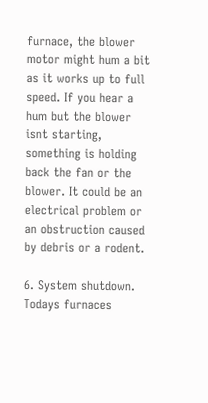furnace, the blower motor might hum a bit as it works up to full speed. If you hear a hum but the blower isnt starting, something is holding back the fan or the blower. It could be an electrical problem or an obstruction caused by debris or a rodent.

6. System shutdown. Todays furnaces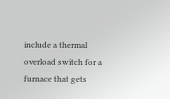include a thermal overload switch for a furnace that gets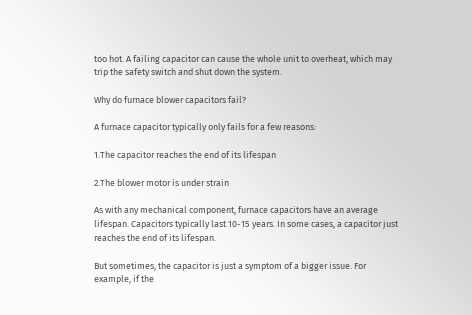too hot. A failing capacitor can cause the whole unit to overheat, which may trip the safety switch and shut down the system.

Why do furnace blower capacitors fail?

A furnace capacitor typically only fails for a few reasons:

1.The capacitor reaches the end of its lifespan

2.The blower motor is under strain

As with any mechanical component, furnace capacitors have an average lifespan. Capacitors typically last 10-15 years. In some cases, a capacitor just reaches the end of its lifespan.

But sometimes, the capacitor is just a symptom of a bigger issue. For example, if the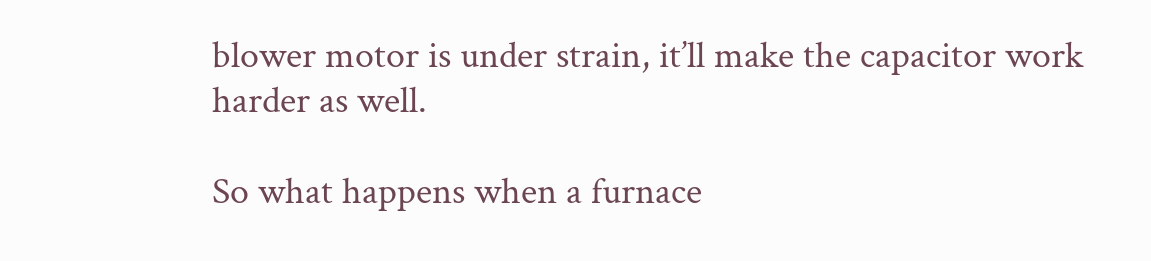blower motor is under strain, it’ll make the capacitor work harder as well.

So what happens when a furnace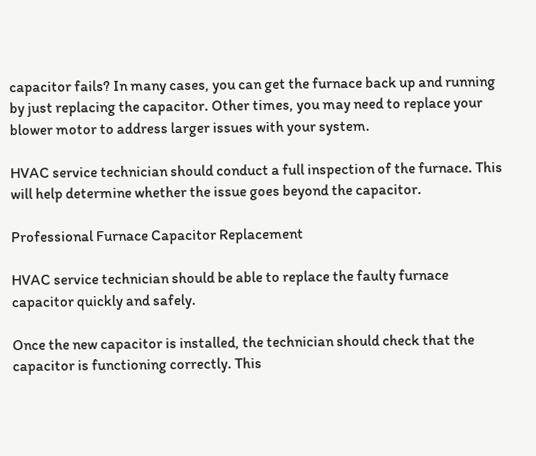capacitor fails? In many cases, you can get the furnace back up and running by just replacing the capacitor. Other times, you may need to replace your blower motor to address larger issues with your system.

HVAC service technician should conduct a full inspection of the furnace. This will help determine whether the issue goes beyond the capacitor.

Professional Furnace Capacitor Replacement

HVAC service technician should be able to replace the faulty furnace capacitor quickly and safely.

Once the new capacitor is installed, the technician should check that the capacitor is functioning correctly. This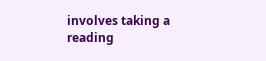involves taking a reading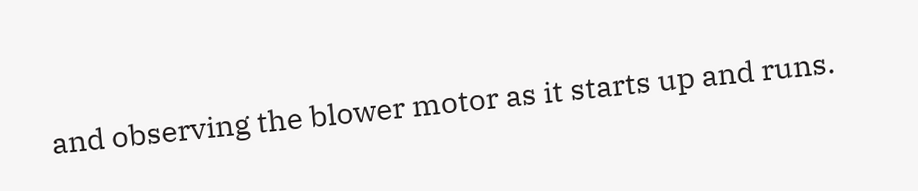and observing the blower motor as it starts up and runs.